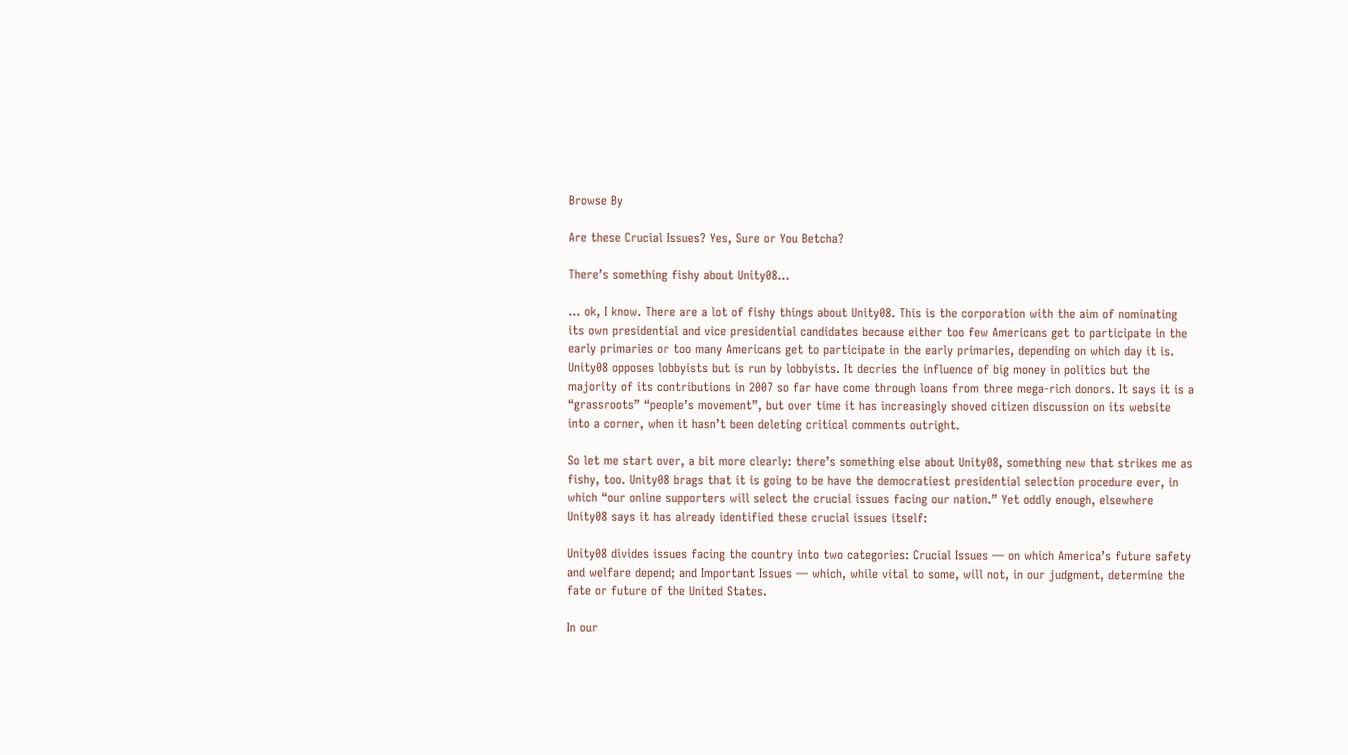Browse By

Are these Crucial Issues? Yes, Sure or You Betcha?

There’s something fishy about Unity08…

… ok, I know. There are a lot of fishy things about Unity08. This is the corporation with the aim of nominating its own presidential and vice presidential candidates because either too few Americans get to participate in the early primaries or too many Americans get to participate in the early primaries, depending on which day it is. Unity08 opposes lobbyists but is run by lobbyists. It decries the influence of big money in politics but the majority of its contributions in 2007 so far have come through loans from three mega-rich donors. It says it is a “grassroots” “people’s movement”, but over time it has increasingly shoved citizen discussion on its website into a corner, when it hasn’t been deleting critical comments outright.

So let me start over, a bit more clearly: there’s something else about Unity08, something new that strikes me as fishy, too. Unity08 brags that it is going to be have the democratiest presidential selection procedure ever, in which “our online supporters will select the crucial issues facing our nation.” Yet oddly enough, elsewhere Unity08 says it has already identified these crucial issues itself:

Unity08 divides issues facing the country into two categories: Crucial Issues — on which America’s future safety and welfare depend; and Important Issues — which, while vital to some, will not, in our judgment, determine the fate or future of the United States.

In our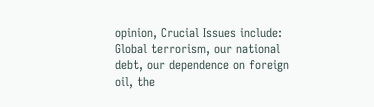opinion, Crucial Issues include: Global terrorism, our national debt, our dependence on foreign oil, the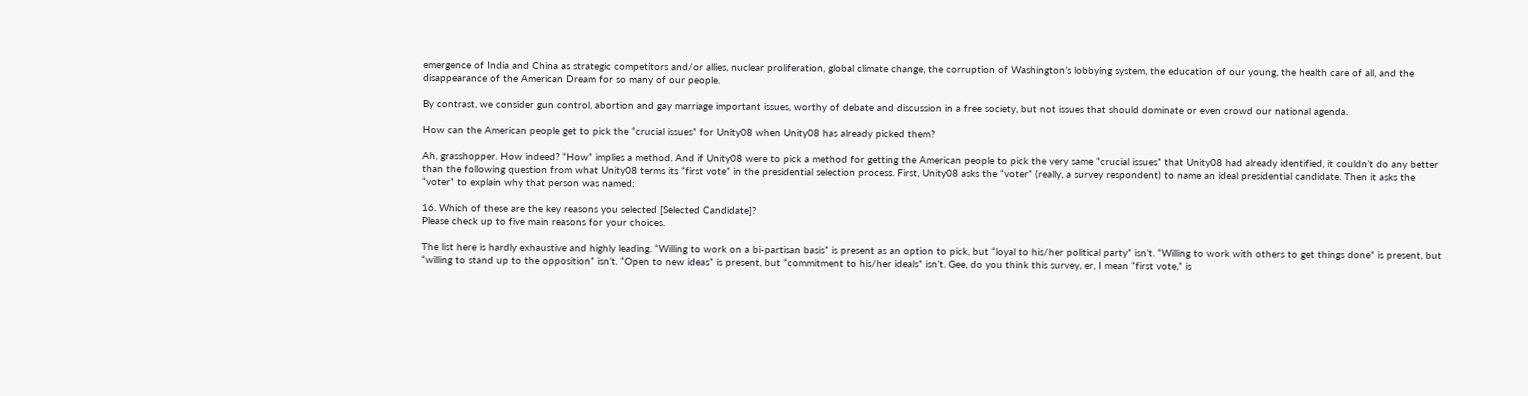emergence of India and China as strategic competitors and/or allies, nuclear proliferation, global climate change, the corruption of Washington’s lobbying system, the education of our young, the health care of all, and the disappearance of the American Dream for so many of our people.

By contrast, we consider gun control, abortion and gay marriage important issues, worthy of debate and discussion in a free society, but not issues that should dominate or even crowd our national agenda.

How can the American people get to pick the “crucial issues” for Unity08 when Unity08 has already picked them?

Ah, grasshopper. How indeed? “How” implies a method. And if Unity08 were to pick a method for getting the American people to pick the very same “crucial issues” that Unity08 had already identified, it couldn’t do any better than the following question from what Unity08 terms its “first vote” in the presidential selection process. First, Unity08 asks the “voter” (really, a survey respondent) to name an ideal presidential candidate. Then it asks the “voter” to explain why that person was named:

16. Which of these are the key reasons you selected [Selected Candidate]?
Please check up to five main reasons for your choices.

The list here is hardly exhaustive and highly leading. “Willing to work on a bi-partisan basis” is present as an option to pick, but “loyal to his/her political party” isn’t. “Willing to work with others to get things done” is present, but “willing to stand up to the opposition” isn’t. “Open to new ideas” is present, but “commitment to his/her ideals” isn’t. Gee, do you think this survey, er, I mean “first vote,” is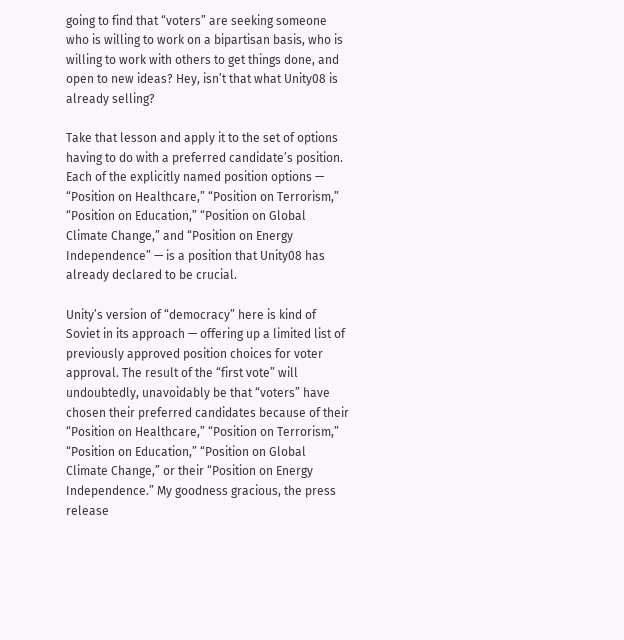going to find that “voters” are seeking someone who is willing to work on a bipartisan basis, who is willing to work with others to get things done, and open to new ideas? Hey, isn’t that what Unity08 is already selling?

Take that lesson and apply it to the set of options having to do with a preferred candidate’s position. Each of the explicitly named position options — “Position on Healthcare,” “Position on Terrorism,” “Position on Education,” “Position on Global Climate Change,” and “Position on Energy Independence” — is a position that Unity08 has already declared to be crucial.

Unity’s version of “democracy” here is kind of Soviet in its approach — offering up a limited list of previously approved position choices for voter approval. The result of the “first vote” will undoubtedly, unavoidably be that “voters” have chosen their preferred candidates because of their “Position on Healthcare,” “Position on Terrorism,” “Position on Education,” “Position on Global Climate Change,” or their “Position on Energy Independence.” My goodness gracious, the press release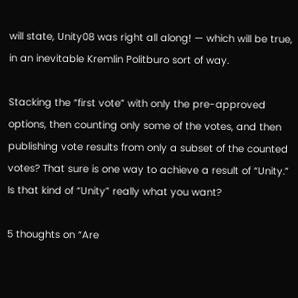will state, Unity08 was right all along! — which will be true, in an inevitable Kremlin Politburo sort of way.

Stacking the “first vote” with only the pre-approved options, then counting only some of the votes, and then publishing vote results from only a subset of the counted votes? That sure is one way to achieve a result of “Unity.” Is that kind of “Unity” really what you want?

5 thoughts on “Are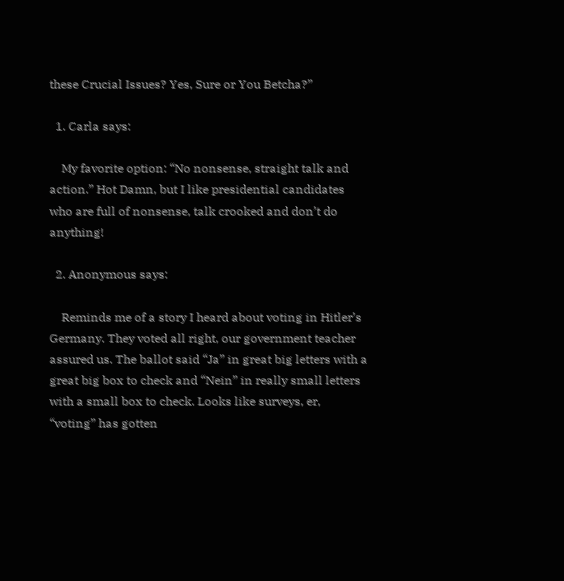these Crucial Issues? Yes, Sure or You Betcha?”

  1. Carla says:

    My favorite option: “No nonsense, straight talk and action.” Hot Damn, but I like presidential candidates who are full of nonsense, talk crooked and don’t do anything!

  2. Anonymous says:

    Reminds me of a story I heard about voting in Hitler’s Germany. They voted all right, our government teacher assured us. The ballot said “Ja” in great big letters with a great big box to check and “Nein” in really small letters with a small box to check. Looks like surveys, er, “voting” has gotten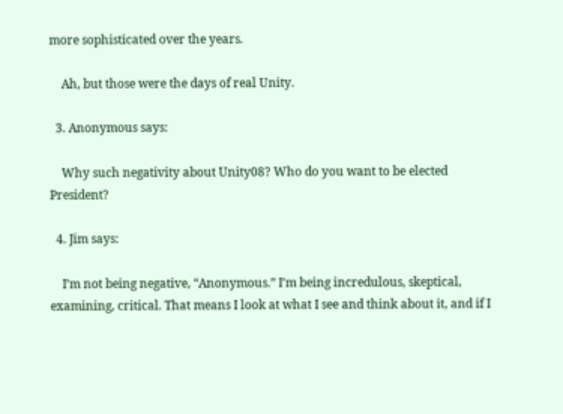more sophisticated over the years.

    Ah, but those were the days of real Unity.

  3. Anonymous says:

    Why such negativity about Unity08? Who do you want to be elected President?

  4. Jim says:

    I’m not being negative, “Anonymous.” I’m being incredulous, skeptical, examining, critical. That means I look at what I see and think about it, and if I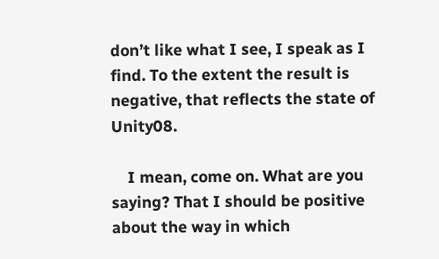don’t like what I see, I speak as I find. To the extent the result is negative, that reflects the state of Unity08.

    I mean, come on. What are you saying? That I should be positive about the way in which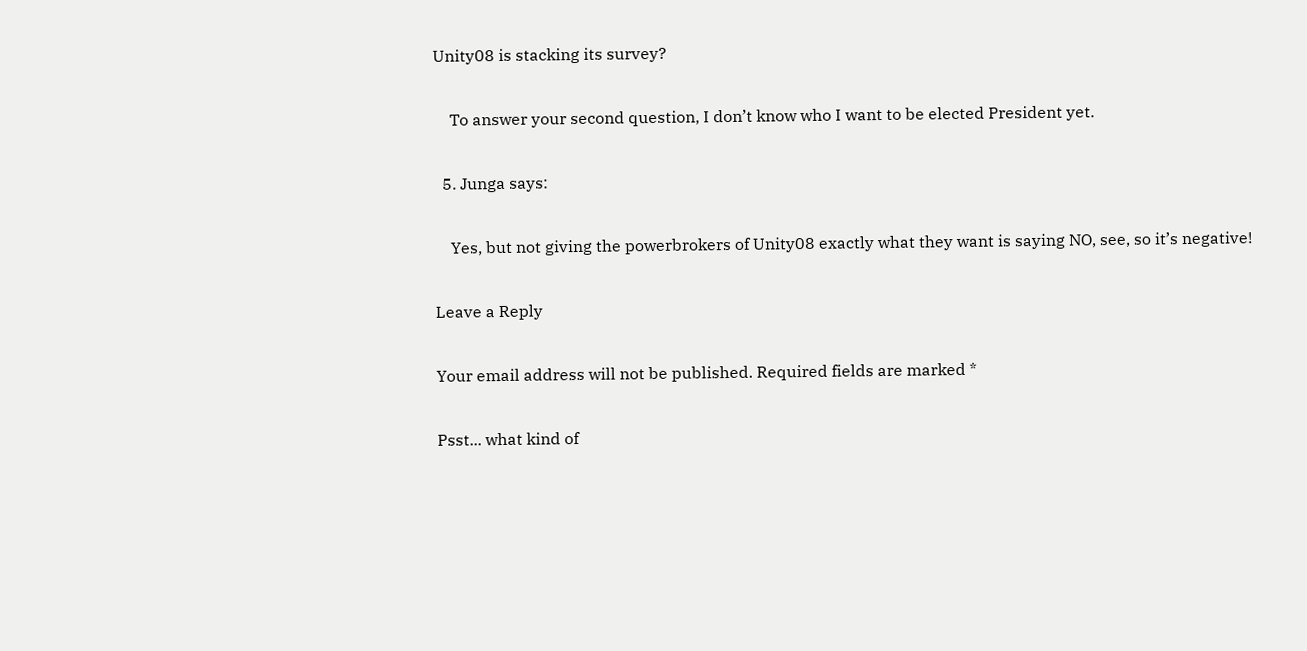Unity08 is stacking its survey?

    To answer your second question, I don’t know who I want to be elected President yet.

  5. Junga says:

    Yes, but not giving the powerbrokers of Unity08 exactly what they want is saying NO, see, so it’s negative!

Leave a Reply

Your email address will not be published. Required fields are marked *

Psst... what kind of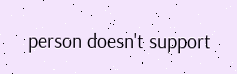person doesn't support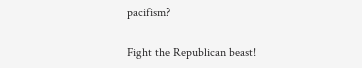pacifism?

Fight the Republican beast!